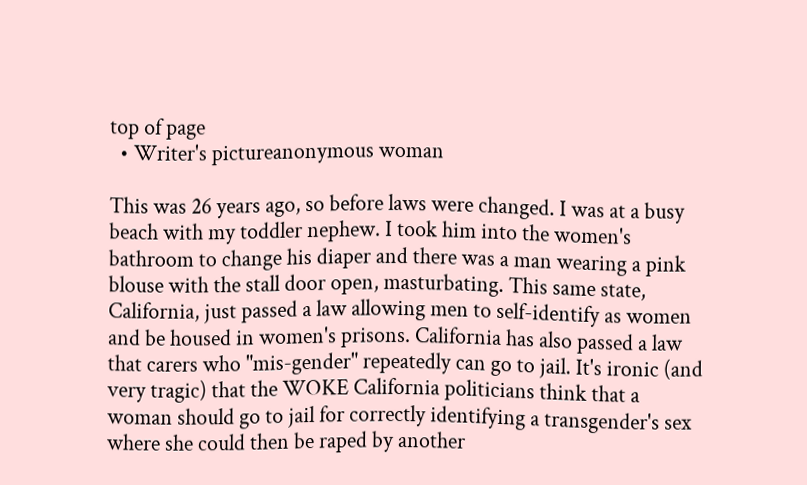top of page
  • Writer's pictureanonymous woman

This was 26 years ago, so before laws were changed. I was at a busy beach with my toddler nephew. I took him into the women's bathroom to change his diaper and there was a man wearing a pink blouse with the stall door open, masturbating. This same state, California, just passed a law allowing men to self-identify as women and be housed in women's prisons. California has also passed a law that carers who "mis-gender" repeatedly can go to jail. It's ironic (and very tragic) that the WOKE California politicians think that a woman should go to jail for correctly identifying a transgender's sex where she could then be raped by another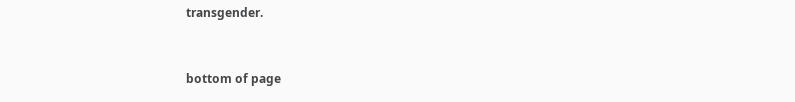transgender.


bottom of page